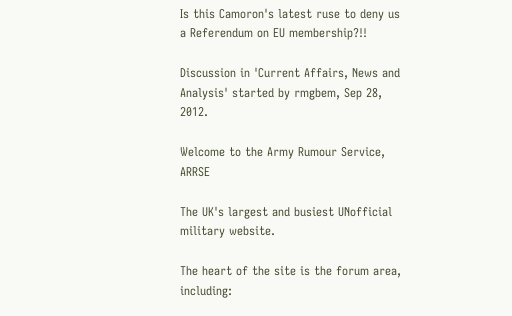Is this Camoron's latest ruse to deny us a Referendum on EU membership?!!

Discussion in 'Current Affairs, News and Analysis' started by rmgbem, Sep 28, 2012.

Welcome to the Army Rumour Service, ARRSE

The UK's largest and busiest UNofficial military website.

The heart of the site is the forum area, including: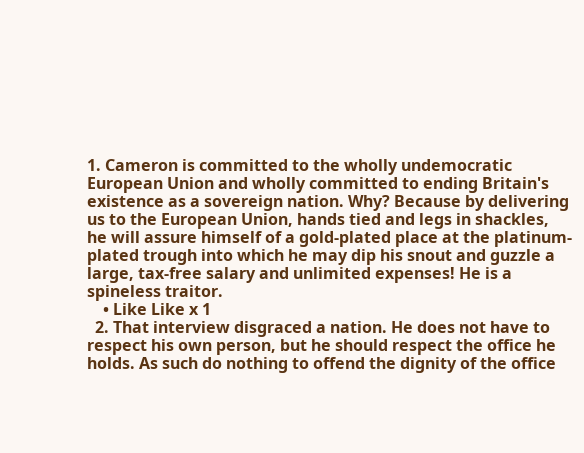1. Cameron is committed to the wholly undemocratic European Union and wholly committed to ending Britain's existence as a sovereign nation. Why? Because by delivering us to the European Union, hands tied and legs in shackles, he will assure himself of a gold-plated place at the platinum-plated trough into which he may dip his snout and guzzle a large, tax-free salary and unlimited expenses! He is a spineless traitor.
    • Like Like x 1
  2. That interview disgraced a nation. He does not have to respect his own person, but he should respect the office he holds. As such do nothing to offend the dignity of the office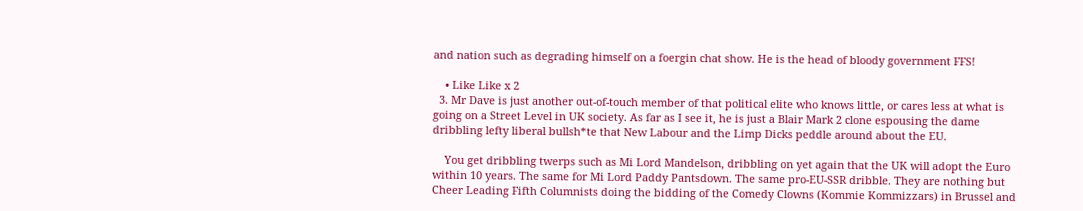and nation such as degrading himself on a foergin chat show. He is the head of bloody government FFS!

    • Like Like x 2
  3. Mr Dave is just another out-of-touch member of that political elite who knows little, or cares less at what is going on a Street Level in UK society. As far as I see it, he is just a Blair Mark 2 clone espousing the dame dribbling lefty liberal bullsh*te that New Labour and the Limp Dicks peddle around about the EU.

    You get dribbling twerps such as Mi Lord Mandelson, dribbling on yet again that the UK will adopt the Euro within 10 years. The same for Mi Lord Paddy Pantsdown. The same pro-EU-SSR dribble. They are nothing but Cheer Leading Fifth Columnists doing the bidding of the Comedy Clowns (Kommie Kommizzars) in Brussel and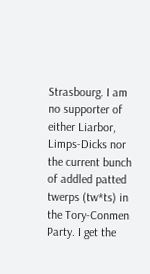Strasbourg. I am no supporter of either Liarbor, Limps-Dicks nor the current bunch of addled patted twerps (tw*ts) in the Tory-Conmen Party. I get the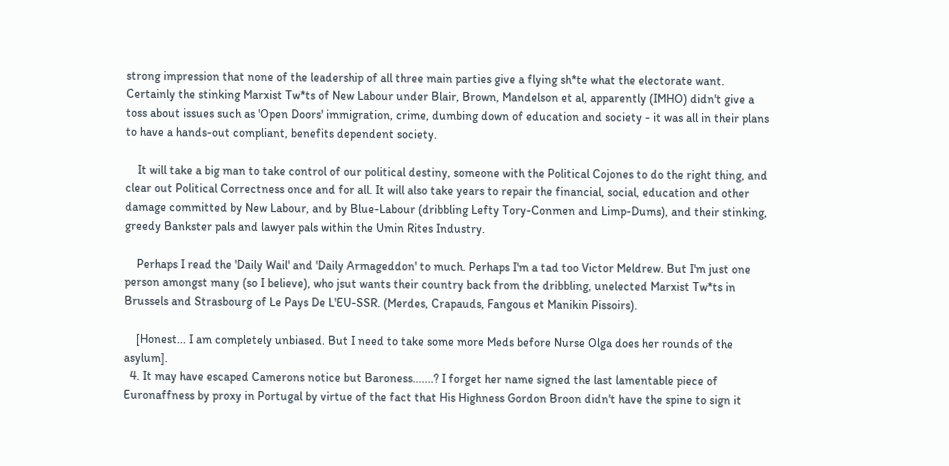strong impression that none of the leadership of all three main parties give a flying sh*te what the electorate want. Certainly the stinking Marxist Tw*ts of New Labour under Blair, Brown, Mandelson et al, apparently (IMHO) didn't give a toss about issues such as 'Open Doors' immigration, crime, dumbing down of education and society - it was all in their plans to have a hands-out compliant, benefits dependent society.

    It will take a big man to take control of our political destiny, someone with the Political Cojones to do the right thing, and clear out Political Correctness once and for all. It will also take years to repair the financial, social, education and other damage committed by New Labour, and by Blue-Labour (dribbling Lefty Tory-Conmen and Limp-Dums), and their stinking, greedy Bankster pals and lawyer pals within the Umin Rites Industry.

    Perhaps I read the 'Daily Wail' and 'Daily Armageddon' to much. Perhaps I'm a tad too Victor Meldrew. But I'm just one person amongst many (so I believe), who jsut wants their country back from the dribbling, unelected Marxist Tw*ts in Brussels and Strasbourg of Le Pays De L'EU-SSR. (Merdes, Crapauds, Fangous et Manikin Pissoirs).

    [Honest... I am completely unbiased. But I need to take some more Meds before Nurse Olga does her rounds of the asylum].
  4. It may have escaped Camerons notice but Baroness.......? I forget her name signed the last lamentable piece of Euronaffness by proxy in Portugal by virtue of the fact that His Highness Gordon Broon didn't have the spine to sign it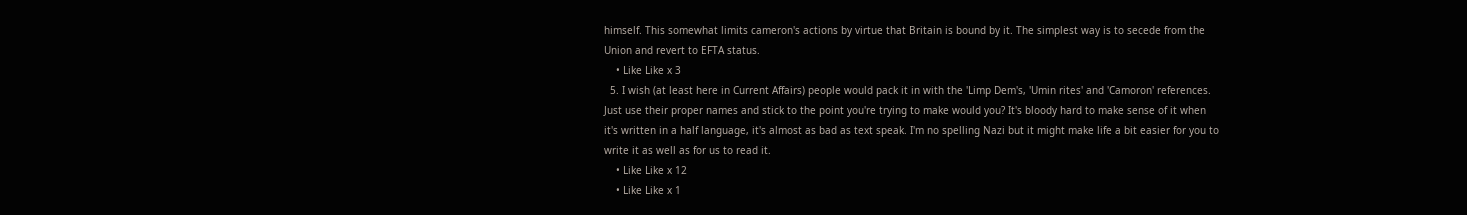himself. This somewhat limits cameron's actions by virtue that Britain is bound by it. The simplest way is to secede from the Union and revert to EFTA status.
    • Like Like x 3
  5. I wish (at least here in Current Affairs) people would pack it in with the 'Limp Dem's, 'Umin rites' and 'Camoron' references. Just use their proper names and stick to the point you're trying to make would you? It's bloody hard to make sense of it when it's written in a half language, it's almost as bad as text speak. I'm no spelling Nazi but it might make life a bit easier for you to write it as well as for us to read it.
    • Like Like x 12
    • Like Like x 1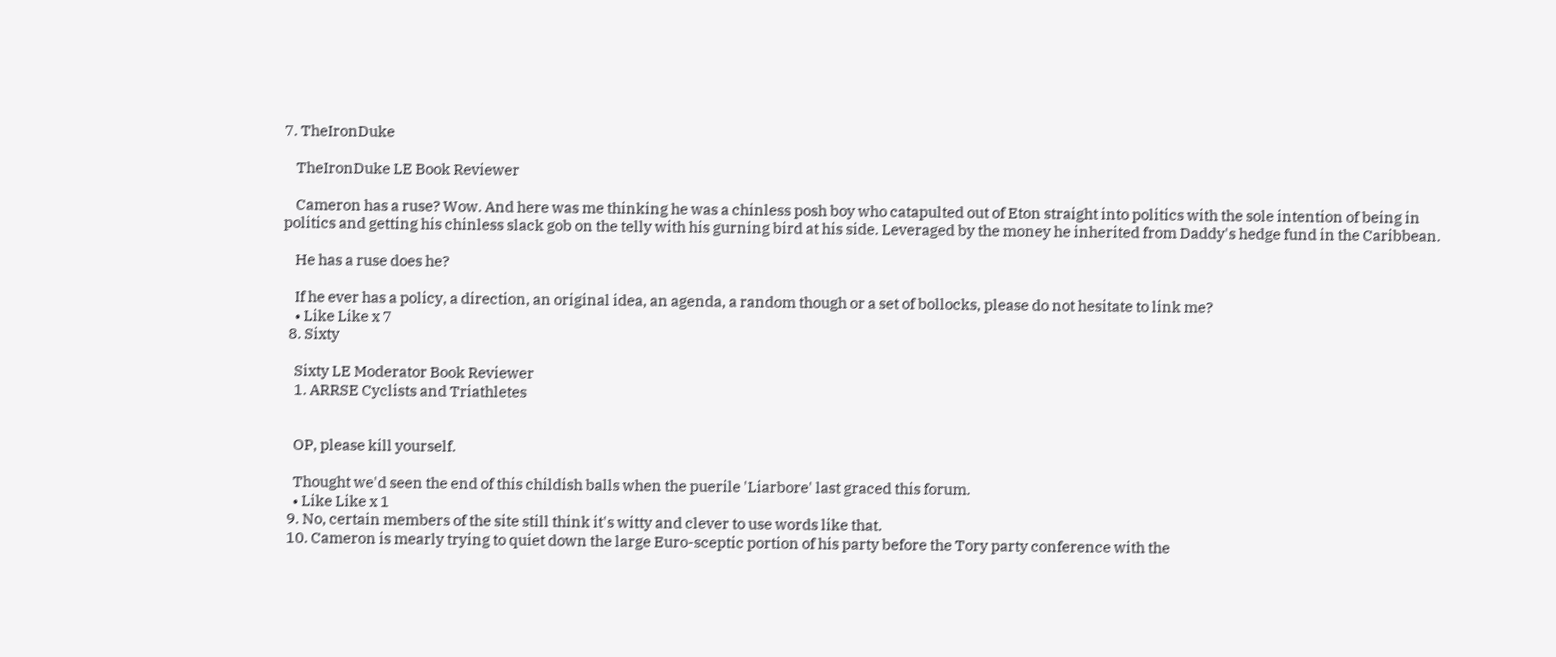7. TheIronDuke

    TheIronDuke LE Book Reviewer

    Cameron has a ruse? Wow. And here was me thinking he was a chinless posh boy who catapulted out of Eton straight into politics with the sole intention of being in politics and getting his chinless slack gob on the telly with his gurning bird at his side. Leveraged by the money he inherited from Daddy's hedge fund in the Caribbean.

    He has a ruse does he?

    If he ever has a policy, a direction, an original idea, an agenda, a random though or a set of bollocks, please do not hesitate to link me?
    • Like Like x 7
  8. Sixty

    Sixty LE Moderator Book Reviewer
    1. ARRSE Cyclists and Triathletes


    OP, please kill yourself.

    Thought we'd seen the end of this childish balls when the puerile 'Liarbore' last graced this forum.
    • Like Like x 1
  9. No, certain members of the site still think it's witty and clever to use words like that.
  10. Cameron is mearly trying to quiet down the large Euro-sceptic portion of his party before the Tory party conference with the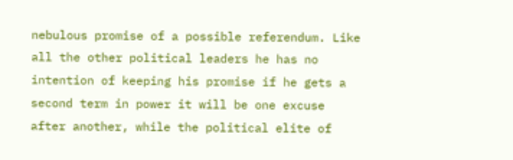nebulous promise of a possible referendum. Like all the other political leaders he has no intention of keeping his promise if he gets a second term in power it will be one excuse after another, while the political elite of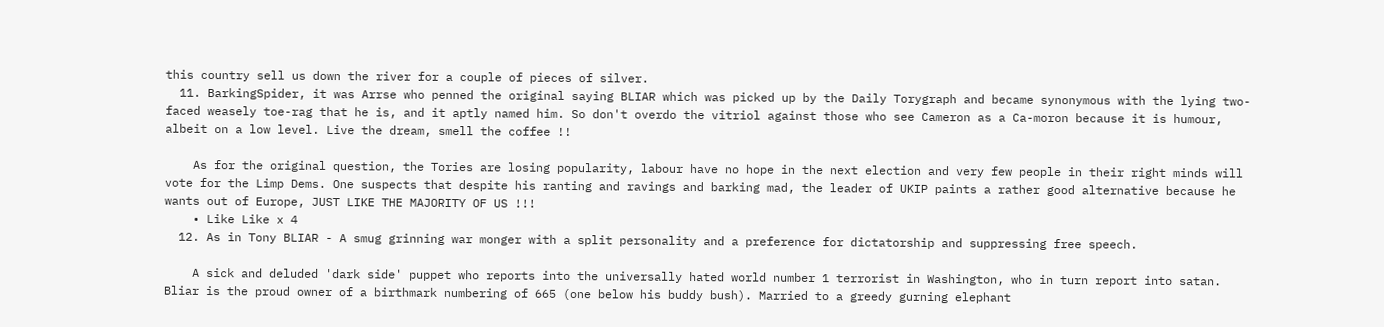this country sell us down the river for a couple of pieces of silver.
  11. BarkingSpider, it was Arrse who penned the original saying BLIAR which was picked up by the Daily Torygraph and became synonymous with the lying two-faced weasely toe-rag that he is, and it aptly named him. So don't overdo the vitriol against those who see Cameron as a Ca-moron because it is humour, albeit on a low level. Live the dream, smell the coffee !!

    As for the original question, the Tories are losing popularity, labour have no hope in the next election and very few people in their right minds will vote for the Limp Dems. One suspects that despite his ranting and ravings and barking mad, the leader of UKIP paints a rather good alternative because he wants out of Europe, JUST LIKE THE MAJORITY OF US !!!
    • Like Like x 4
  12. As in Tony BLIAR - A smug grinning war monger with a split personality and a preference for dictatorship and suppressing free speech.

    A sick and deluded 'dark side' puppet who reports into the universally hated world number 1 terrorist in Washington, who in turn report into satan. Bliar is the proud owner of a birthmark numbering of 665 (one below his buddy bush). Married to a greedy gurning elephant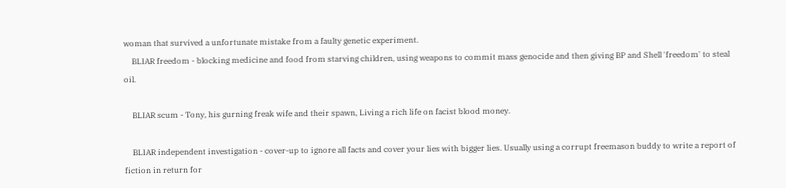woman that survived a unfortunate mistake from a faulty genetic experiment.
    BLIAR freedom - blocking medicine and food from starving children, using weapons to commit mass genocide and then giving BP and Shell 'freedom' to steal oil.

    BLIAR scum - Tony, his gurning freak wife and their spawn, Living a rich life on facist blood money.

    BLIAR independent investigation - cover-up to ignore all facts and cover your lies with bigger lies. Usually using a corrupt freemason buddy to write a report of fiction in return for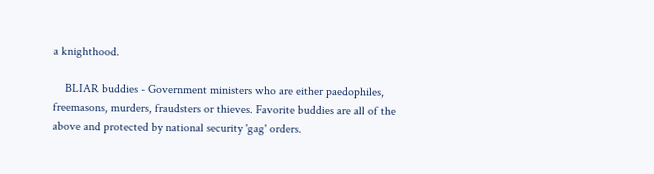a knighthood.

    BLIAR buddies - Government ministers who are either paedophiles, freemasons, murders, fraudsters or thieves. Favorite buddies are all of the above and protected by national security 'gag' orders.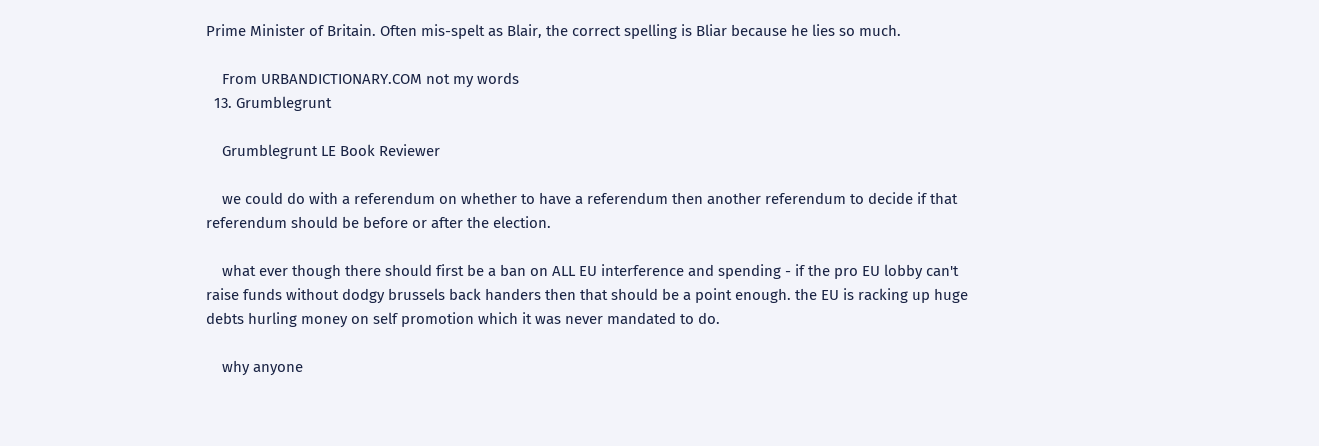Prime Minister of Britain. Often mis-spelt as Blair, the correct spelling is Bliar because he lies so much.

    From URBANDICTIONARY.COM not my words
  13. Grumblegrunt

    Grumblegrunt LE Book Reviewer

    we could do with a referendum on whether to have a referendum then another referendum to decide if that referendum should be before or after the election.

    what ever though there should first be a ban on ALL EU interference and spending - if the pro EU lobby can't raise funds without dodgy brussels back handers then that should be a point enough. the EU is racking up huge debts hurling money on self promotion which it was never mandated to do.

    why anyone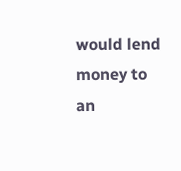would lend money to an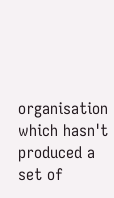organisation which hasn't produced a set of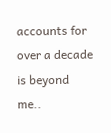accounts for over a decade is beyond me..